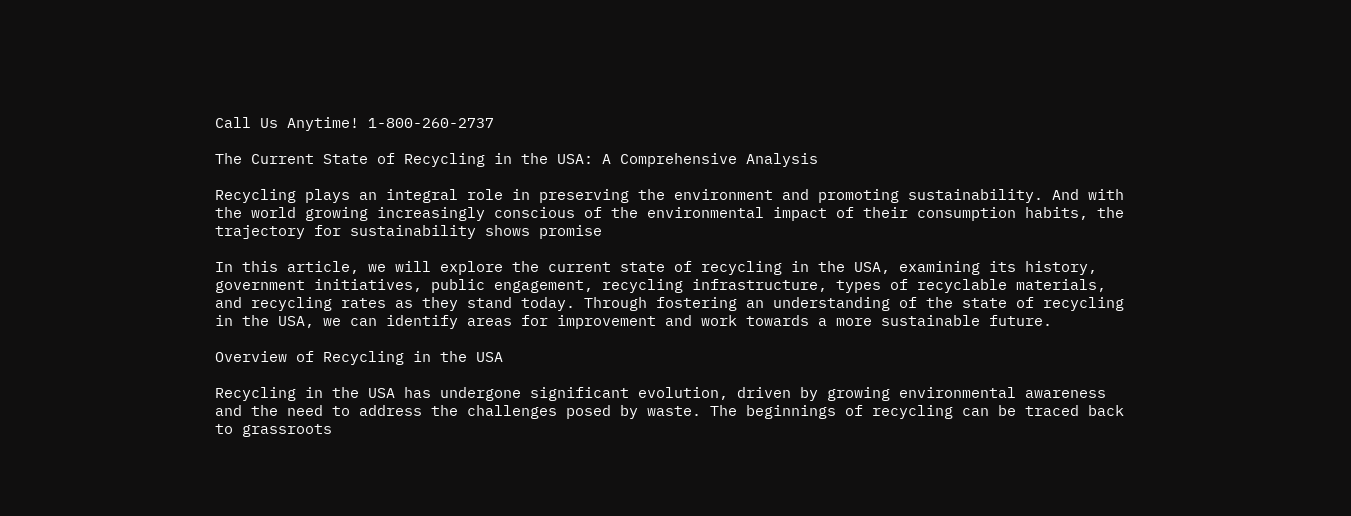Call Us Anytime! 1-800-260-2737

The Current State of Recycling in the USA: A Comprehensive Analysis

Recycling plays an integral role in preserving the environment and promoting sustainability. And with the world growing increasingly conscious of the environmental impact of their consumption habits, the trajectory for sustainability shows promise

In this article, we will explore the current state of recycling in the USA, examining its history, government initiatives, public engagement, recycling infrastructure, types of recyclable materials, and recycling rates as they stand today. Through fostering an understanding of the state of recycling in the USA, we can identify areas for improvement and work towards a more sustainable future.

Overview of Recycling in the USA

Recycling in the USA has undergone significant evolution, driven by growing environmental awareness and the need to address the challenges posed by waste. The beginnings of recycling can be traced back to grassroots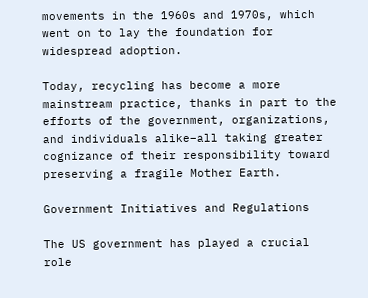movements in the 1960s and 1970s, which went on to lay the foundation for widespread adoption.

Today, recycling has become a more mainstream practice, thanks in part to the efforts of the government, organizations, and individuals alike–all taking greater cognizance of their responsibility toward preserving a fragile Mother Earth.

Government Initiatives and Regulations

The US government has played a crucial role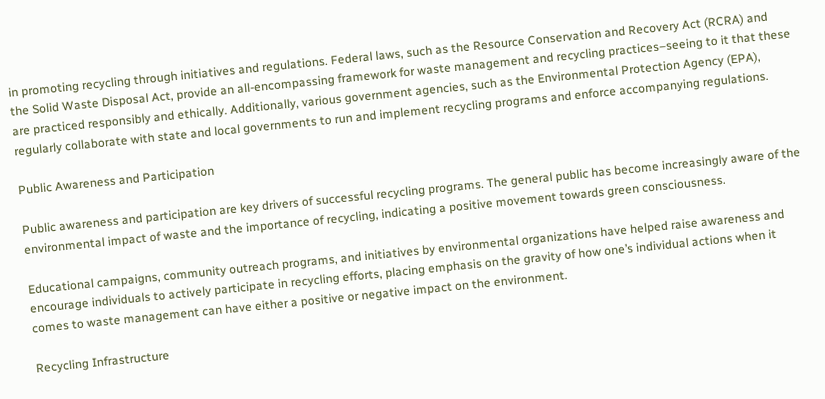in promoting recycling through initiatives and regulations. Federal laws, such as the Resource Conservation and Recovery Act (RCRA) and the Solid Waste Disposal Act, provide an all-encompassing framework for waste management and recycling practices–seeing to it that these are practiced responsibly and ethically. Additionally, various government agencies, such as the Environmental Protection Agency (EPA), regularly collaborate with state and local governments to run and implement recycling programs and enforce accompanying regulations.

Public Awareness and Participation

Public awareness and participation are key drivers of successful recycling programs. The general public has become increasingly aware of the environmental impact of waste and the importance of recycling, indicating a positive movement towards green consciousness.

Educational campaigns, community outreach programs, and initiatives by environmental organizations have helped raise awareness and encourage individuals to actively participate in recycling efforts, placing emphasis on the gravity of how one’s individual actions when it comes to waste management can have either a positive or negative impact on the environment.

Recycling Infrastructure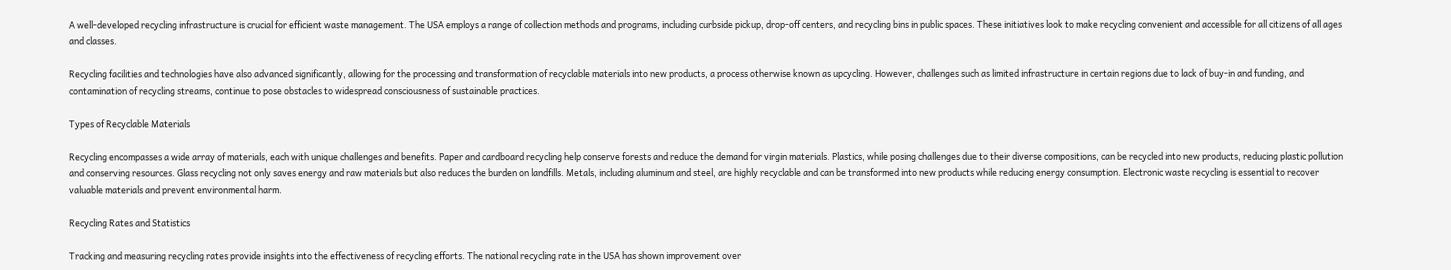A well-developed recycling infrastructure is crucial for efficient waste management. The USA employs a range of collection methods and programs, including curbside pickup, drop-off centers, and recycling bins in public spaces. These initiatives look to make recycling convenient and accessible for all citizens of all ages and classes.

Recycling facilities and technologies have also advanced significantly, allowing for the processing and transformation of recyclable materials into new products, a process otherwise known as upcycling. However, challenges such as limited infrastructure in certain regions due to lack of buy-in and funding, and contamination of recycling streams, continue to pose obstacles to widespread consciousness of sustainable practices.

Types of Recyclable Materials

Recycling encompasses a wide array of materials, each with unique challenges and benefits. Paper and cardboard recycling help conserve forests and reduce the demand for virgin materials. Plastics, while posing challenges due to their diverse compositions, can be recycled into new products, reducing plastic pollution and conserving resources. Glass recycling not only saves energy and raw materials but also reduces the burden on landfills. Metals, including aluminum and steel, are highly recyclable and can be transformed into new products while reducing energy consumption. Electronic waste recycling is essential to recover valuable materials and prevent environmental harm.

Recycling Rates and Statistics

Tracking and measuring recycling rates provide insights into the effectiveness of recycling efforts. The national recycling rate in the USA has shown improvement over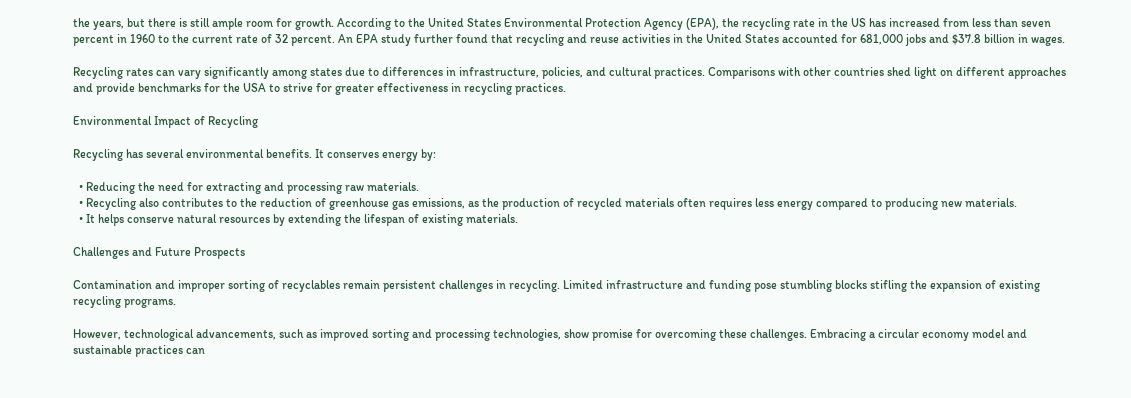the years, but there is still ample room for growth. According to the United States Environmental Protection Agency (EPA), the recycling rate in the US has increased from less than seven percent in 1960 to the current rate of 32 percent. An EPA study further found that recycling and reuse activities in the United States accounted for 681,000 jobs and $37.8 billion in wages.

Recycling rates can vary significantly among states due to differences in infrastructure, policies, and cultural practices. Comparisons with other countries shed light on different approaches and provide benchmarks for the USA to strive for greater effectiveness in recycling practices.

Environmental Impact of Recycling

Recycling has several environmental benefits. It conserves energy by:

  • Reducing the need for extracting and processing raw materials.
  • Recycling also contributes to the reduction of greenhouse gas emissions, as the production of recycled materials often requires less energy compared to producing new materials.
  • It helps conserve natural resources by extending the lifespan of existing materials.

Challenges and Future Prospects

Contamination and improper sorting of recyclables remain persistent challenges in recycling. Limited infrastructure and funding pose stumbling blocks stifling the expansion of existing recycling programs.

However, technological advancements, such as improved sorting and processing technologies, show promise for overcoming these challenges. Embracing a circular economy model and sustainable practices can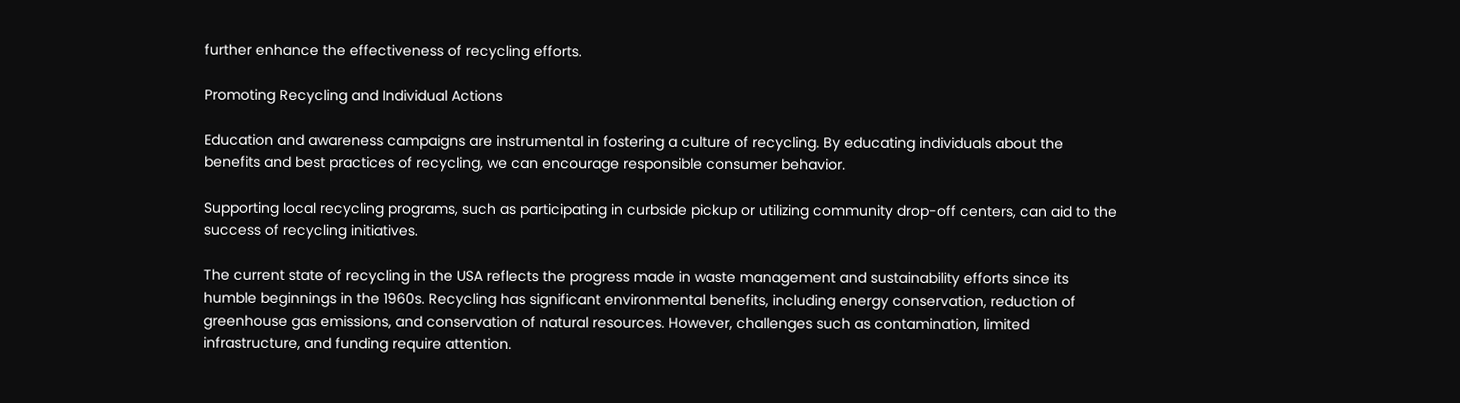further enhance the effectiveness of recycling efforts.

Promoting Recycling and Individual Actions

Education and awareness campaigns are instrumental in fostering a culture of recycling. By educating individuals about the benefits and best practices of recycling, we can encourage responsible consumer behavior.

Supporting local recycling programs, such as participating in curbside pickup or utilizing community drop-off centers, can aid to the success of recycling initiatives.

The current state of recycling in the USA reflects the progress made in waste management and sustainability efforts since its humble beginnings in the 1960s. Recycling has significant environmental benefits, including energy conservation, reduction of greenhouse gas emissions, and conservation of natural resources. However, challenges such as contamination, limited infrastructure, and funding require attention.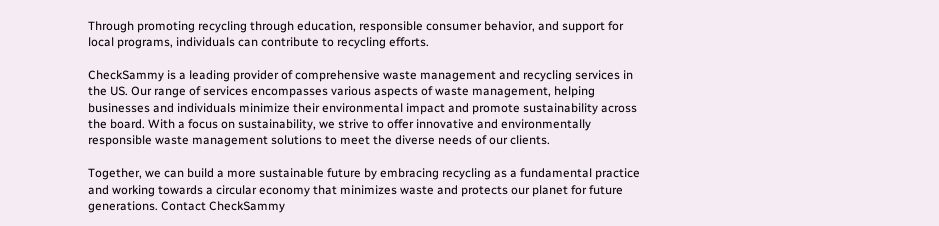Through promoting recycling through education, responsible consumer behavior, and support for local programs, individuals can contribute to recycling efforts.

CheckSammy is a leading provider of comprehensive waste management and recycling services in the US. Our range of services encompasses various aspects of waste management, helping businesses and individuals minimize their environmental impact and promote sustainability across the board. With a focus on sustainability, we strive to offer innovative and environmentally responsible waste management solutions to meet the diverse needs of our clients.

Together, we can build a more sustainable future by embracing recycling as a fundamental practice and working towards a circular economy that minimizes waste and protects our planet for future generations. Contact CheckSammy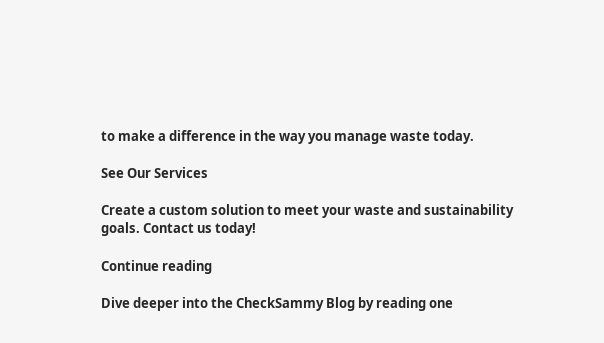to make a difference in the way you manage waste today.

See Our Services

Create a custom solution to meet your waste and sustainability goals. Contact us today!

Continue reading

Dive deeper into the CheckSammy Blog by reading one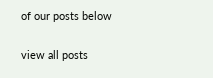of our posts below

view all posts